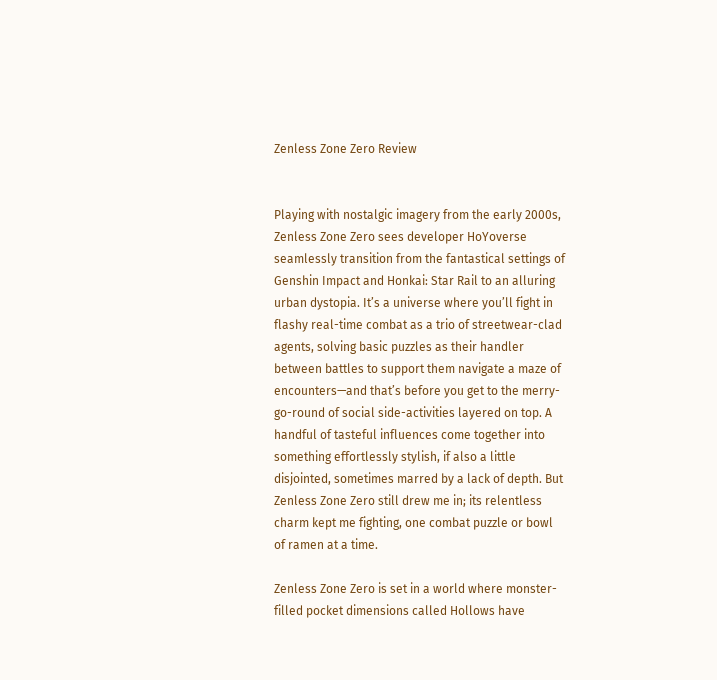Zenless Zone Zero Review


Playing with nostalgic imagery from the early 2000s, Zenless Zone Zero sees developer HoYoverse seamlessly transition from the fantastical settings of Genshin Impact and Honkai: Star Rail to an alluring urban dystopia. It’s a universe where you’ll fight in flashy real-time combat as a trio of streetwear-clad agents, solving basic puzzles as their handler between battles to support them navigate a maze of encounters—and that’s before you get to the merry-go-round of social side-activities layered on top. A handful of tasteful influences come together into something effortlessly stylish, if also a little disjointed, sometimes marred by a lack of depth. But Zenless Zone Zero still drew me in; its relentless charm kept me fighting, one combat puzzle or bowl of ramen at a time.

Zenless Zone Zero is set in a world where monster-filled pocket dimensions called Hollows have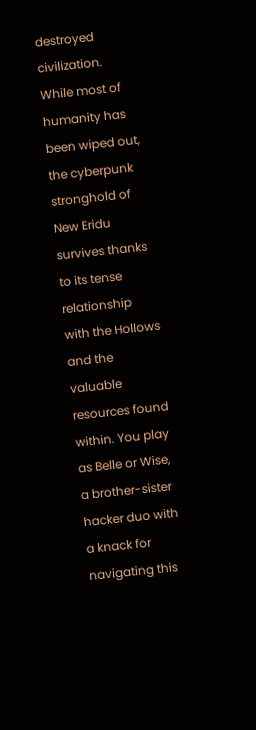destroyed civilization. While most of humanity has been wiped out, the cyberpunk stronghold of New Eridu survives thanks to its tense relationship with the Hollows and the valuable resources found within. You play as Belle or Wise, a brother-sister hacker duo with a knack for navigating this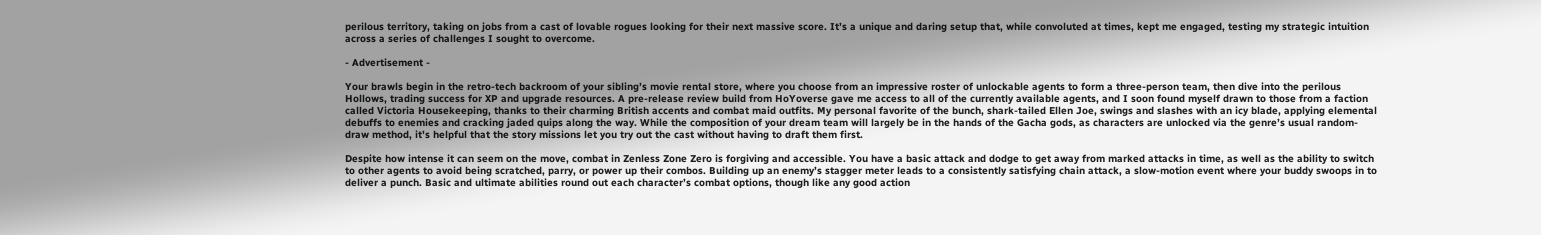perilous territory, taking on jobs from a cast of lovable rogues looking for their next massive score. It’s a unique and daring setup that, while convoluted at times, kept me engaged, testing my strategic intuition across a series of challenges I sought to overcome.

- Advertisement -

Your brawls begin in the retro-tech backroom of your sibling’s movie rental store, where you choose from an impressive roster of unlockable agents to form a three-person team, then dive into the perilous Hollows, trading success for XP and upgrade resources. A pre-release review build from HoYoverse gave me access to all of the currently available agents, and I soon found myself drawn to those from a faction called Victoria Housekeeping, thanks to their charming British accents and combat maid outfits. My personal favorite of the bunch, shark-tailed Ellen Joe, swings and slashes with an icy blade, applying elemental debuffs to enemies and cracking jaded quips along the way. While the composition of your dream team will largely be in the hands of the Gacha gods, as characters are unlocked via the genre’s usual random-draw method, it’s helpful that the story missions let you try out the cast without having to draft them first.

Despite how intense it can seem on the move, combat in Zenless Zone Zero is forgiving and accessible. You have a basic attack and dodge to get away from marked attacks in time, as well as the ability to switch to other agents to avoid being scratched, parry, or power up their combos. Building up an enemy’s stagger meter leads to a consistently satisfying chain attack, a slow-motion event where your buddy swoops in to deliver a punch. Basic and ultimate abilities round out each character’s combat options, though like any good action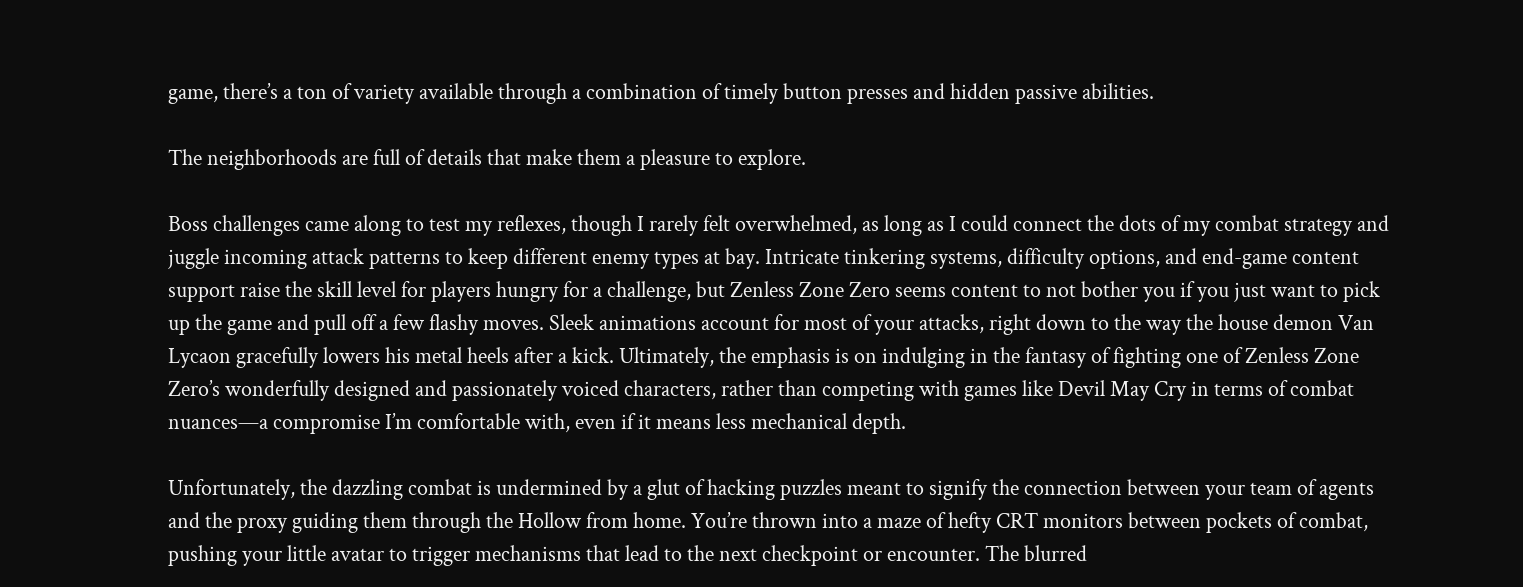game, there’s a ton of variety available through a combination of timely button presses and hidden passive abilities.

The neighborhoods are full of details that make them a pleasure to explore.

Boss challenges came along to test my reflexes, though I rarely felt overwhelmed, as long as I could connect the dots of my combat strategy and juggle incoming attack patterns to keep different enemy types at bay. Intricate tinkering systems, difficulty options, and end-game content support raise the skill level for players hungry for a challenge, but Zenless Zone Zero seems content to not bother you if you just want to pick up the game and pull off a few flashy moves. Sleek animations account for most of your attacks, right down to the way the house demon Van Lycaon gracefully lowers his metal heels after a kick. Ultimately, the emphasis is on indulging in the fantasy of fighting one of Zenless Zone Zero’s wonderfully designed and passionately voiced characters, rather than competing with games like Devil May Cry in terms of combat nuances—a compromise I’m comfortable with, even if it means less mechanical depth.

Unfortunately, the dazzling combat is undermined by a glut of hacking puzzles meant to signify the connection between your team of agents and the proxy guiding them through the Hollow from home. You’re thrown into a maze of hefty CRT monitors between pockets of combat, pushing your little avatar to trigger mechanisms that lead to the next checkpoint or encounter. The blurred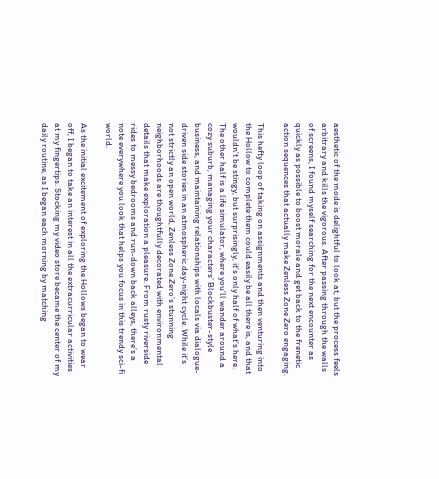aesthetic of the mode is delightful to look at, but the process feels arbitrary and kills the vigorous. After passing through the walls of screens, I found myself searching for the next encounter as quickly as possible to boost morale and get back to the frenetic action sequences that actually make Zenless Zone Zero engaging.

This hefty loop of taking on assignments and then venturing into the Hollow to complete them could easily be all there is, and that wouldn’t be stingy, but surprisingly, it’s only half of what’s here. The other half is a life simulator, where you’ll wander around a cozy suburb, managing your characters’ Blockbuster-style business, and maintaining relationships with locals via dialogue-driven side stories in an atmospheric day-night cycle. While it’s not strictly an open world, Zenless Zone Zero’s stunning neighborhoods are thoughtfully decorated with environmental details that make exploration a pleasure. From rusty riverside rides to messy bedrooms and run-down back alleys, there’s a note everywhere you look that helps you focus in this trendy sci-fi world.

As the initial excitement of exploring the Hollows began to wear off, I began to take an interest in all the extracurricular activities at my fingertips. Stocking my video store became the center of my daily routine, as I began each morning by matching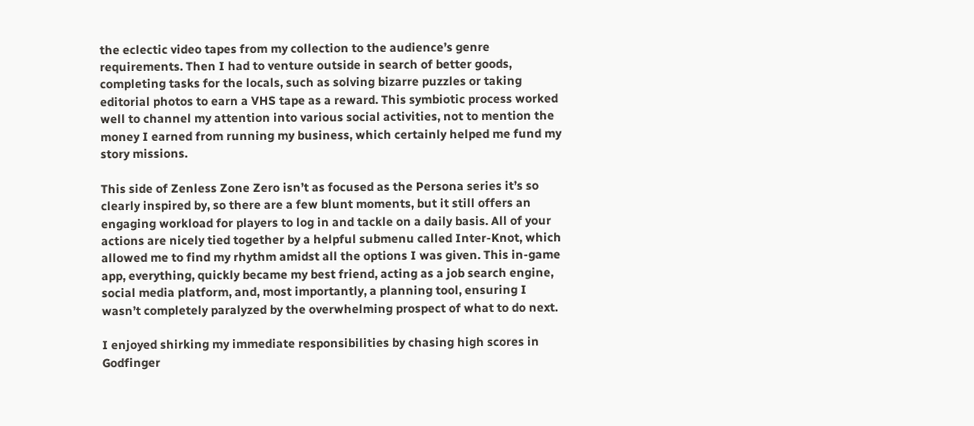the eclectic video tapes from my collection to the audience’s genre requirements. Then I had to venture outside in search of better goods, completing tasks for the locals, such as solving bizarre puzzles or taking editorial photos to earn a VHS tape as a reward. This symbiotic process worked well to channel my attention into various social activities, not to mention the money I earned from running my business, which certainly helped me fund my story missions.

This side of Zenless Zone Zero isn’t as focused as the Persona series it’s so clearly inspired by, so there are a few blunt moments, but it still offers an engaging workload for players to log in and tackle on a daily basis. All of your actions are nicely tied together by a helpful submenu called Inter-Knot, which allowed me to find my rhythm amidst all the options I was given. This in-game app, everything, quickly became my best friend, acting as a job search engine, social media platform, and, most importantly, a planning tool, ensuring I wasn’t completely paralyzed by the overwhelming prospect of what to do next.

I enjoyed shirking my immediate responsibilities by chasing high scores in Godfinger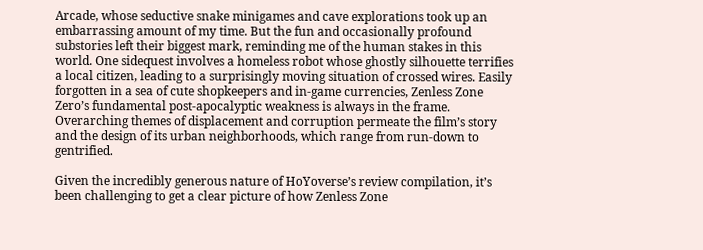Arcade, whose seductive snake minigames and cave explorations took up an embarrassing amount of my time. But the fun and occasionally profound substories left their biggest mark, reminding me of the human stakes in this world. One sidequest involves a homeless robot whose ghostly silhouette terrifies a local citizen, leading to a surprisingly moving situation of crossed wires. Easily forgotten in a sea of cute shopkeepers and in-game currencies, Zenless Zone Zero’s fundamental post-apocalyptic weakness is always in the frame. Overarching themes of displacement and corruption permeate the film’s story and the design of its urban neighborhoods, which range from run-down to gentrified.

Given the incredibly generous nature of HoYoverse’s review compilation, it’s been challenging to get a clear picture of how Zenless Zone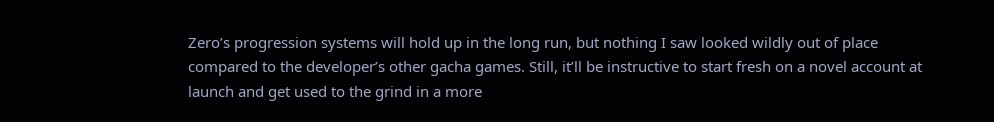Zero’s progression systems will hold up in the long run, but nothing I saw looked wildly out of place compared to the developer’s other gacha games. Still, it’ll be instructive to start fresh on a novel account at launch and get used to the grind in a more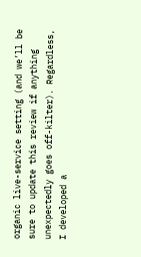organic live-service setting (and we’ll be sure to update this review if anything unexpectedly goes off-kilter). Regardless, I developed a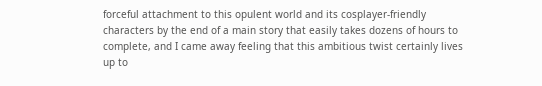forceful attachment to this opulent world and its cosplayer-friendly characters by the end of a main story that easily takes dozens of hours to complete, and I came away feeling that this ambitious twist certainly lives up to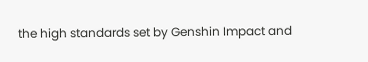the high standards set by Genshin Impact and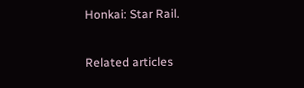Honkai: Star Rail.

Related articles